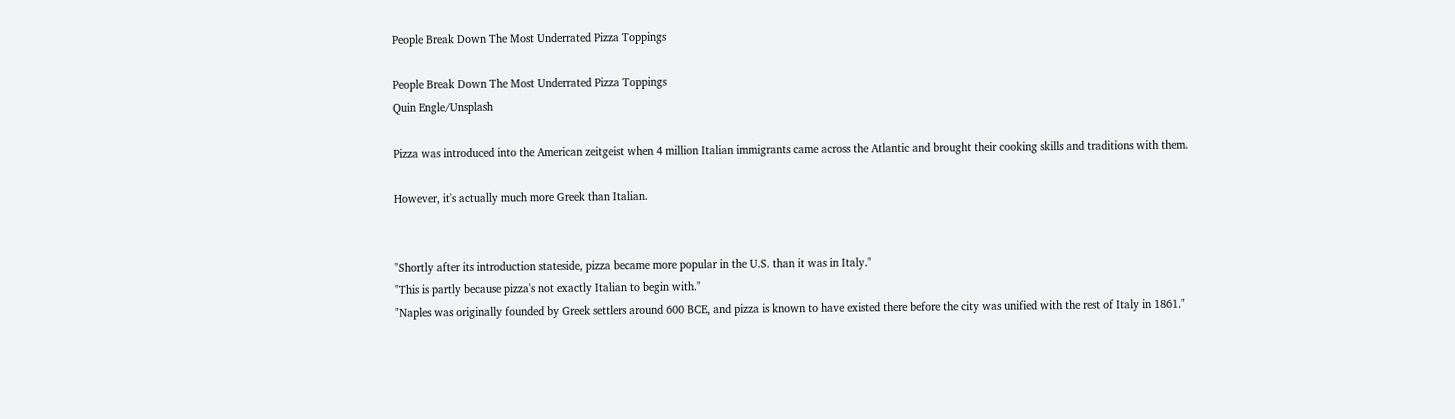People Break Down The Most Underrated Pizza Toppings

People Break Down The Most Underrated Pizza Toppings
Quin Engle/Unsplash

Pizza was introduced into the American zeitgeist when 4 million Italian immigrants came across the Atlantic and brought their cooking skills and traditions with them.

However, it's actually much more Greek than Italian.


"Shortly after its introduction stateside, pizza became more popular in the U.S. than it was in Italy."
"This is partly because pizza's not exactly Italian to begin with."
"Naples was originally founded by Greek settlers around 600 BCE, and pizza is known to have existed there before the city was unified with the rest of Italy in 1861."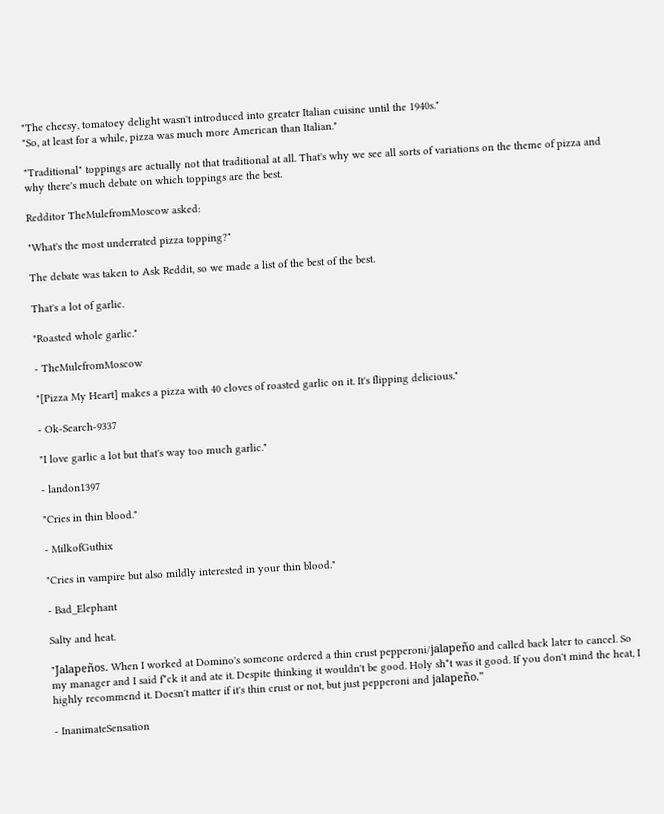"The cheesy, tomatoey delight wasn't introduced into greater Italian cuisine until the 1940s."
"So, at least for a while, pizza was much more American than Italian."

"Traditional" toppings are actually not that traditional at all. That's why we see all sorts of variations on the theme of pizza and why there's much debate on which toppings are the best.

Redditor TheMulefromMoscow asked:

"What's the most underrated pizza topping?"

The debate was taken to Ask Reddit, so we made a list of the best of the best.

That's a lot of garlic.

"Roasted whole garlic."

- TheMulefromMoscow

"[Pizza My Heart] makes a pizza with 40 cloves of roasted garlic on it. It's flipping delicious."

- Ok-Search-9337

"I love garlic a lot but that's way too much garlic."

- landon1397

"Cries in thin blood."

- MilkofGuthix

"Cries in vampire but also mildly interested in your thin blood."

- Bad_Elephant

Salty and heat.

"Jalapeños. When I worked at Domino's someone ordered a thin crust pepperoni/jalapeño and called back later to cancel. So my manager and I said f*ck it and ate it. Despite thinking it wouldn't be good. Holy sh*t was it good. If you don't mind the heat, I highly recommend it. Doesn't matter if it's thin crust or not, but just pepperoni and jalapeño."

- InanimateSensation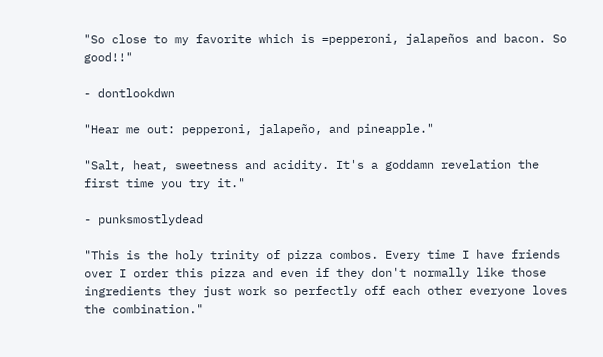"So close to my favorite which is =pepperoni, jalapeños and bacon. So good!!"

- dontlookdwn

"Hear me out: pepperoni, jalapeño, and pineapple."

"Salt, heat, sweetness and acidity. It's a goddamn revelation the first time you try it."

- punksmostlydead

"This is the holy trinity of pizza combos. Every time I have friends over I order this pizza and even if they don't normally like those ingredients they just work so perfectly off each other everyone loves the combination."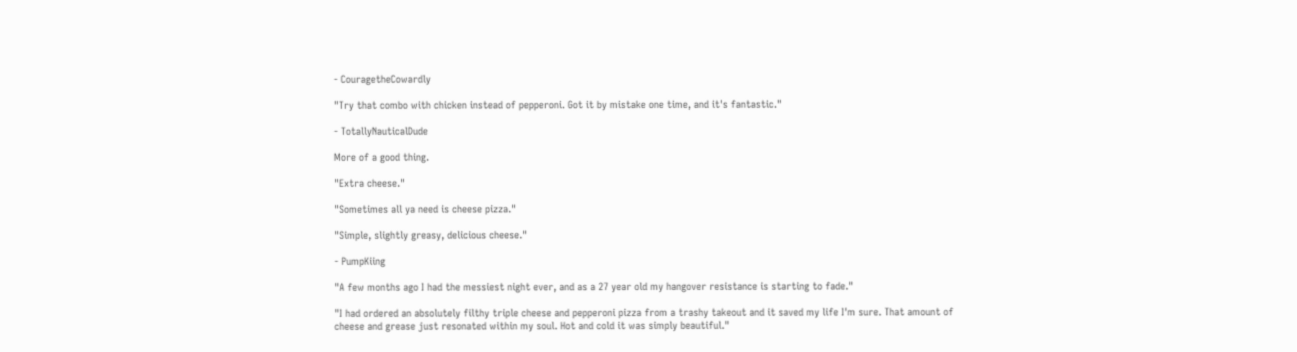- CouragetheCowardly

"Try that combo with chicken instead of pepperoni. Got it by mistake one time, and it's fantastic."

- TotallyNauticalDude

More of a good thing.

"Extra cheese."

"Sometimes all ya need is cheese pizza."

"Simple, slightly greasy, delicious cheese."

- PumpKiing

"A few months ago I had the messiest night ever, and as a 27 year old my hangover resistance is starting to fade."

"I had ordered an absolutely filthy triple cheese and pepperoni pizza from a trashy takeout and it saved my life I'm sure. That amount of cheese and grease just resonated within my soul. Hot and cold it was simply beautiful."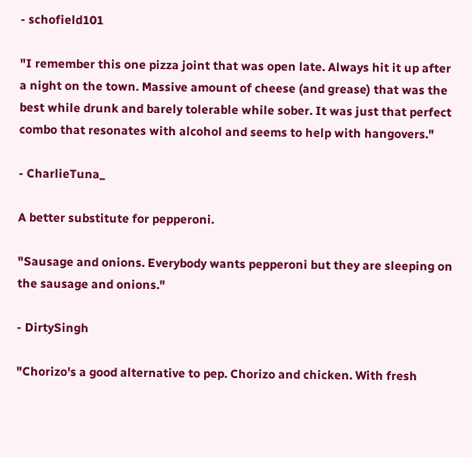- schofield101

"I remember this one pizza joint that was open late. Always hit it up after a night on the town. Massive amount of cheese (and grease) that was the best while drunk and barely tolerable while sober. It was just that perfect combo that resonates with alcohol and seems to help with hangovers."

- CharlieTuna_

A better substitute for pepperoni.

"Sausage and onions. Everybody wants pepperoni but they are sleeping on the sausage and onions."

- DirtySingh

"Chorizo's a good alternative to pep. Chorizo and chicken. With fresh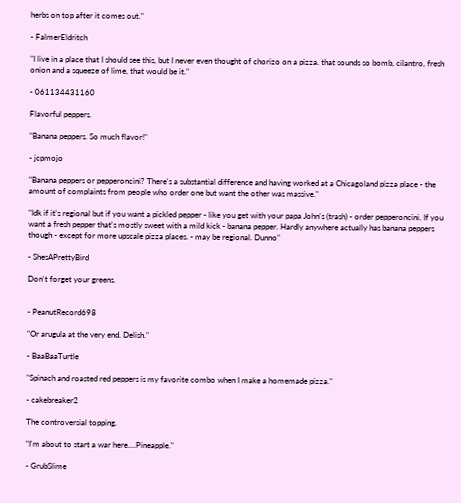herbs on top after it comes out."

- FalmerEldritch

"I live in a place that I should see this, but I never even thought of chorizo on a pizza. that sounds so bomb, cilantro, fresh onion and a squeeze of lime, that would be it."

- 061134431160

Flavorful peppers.

"Banana peppers. So much flavor!"

- jcpmojo

"Banana peppers or pepperoncini? There's a substantial difference and having worked at a Chicagoland pizza place - the amount of complaints from people who order one but want the other was massive."

"Idk if it's regional but if you want a pickled pepper - like you get with your papa John's (trash) - order pepperoncini. If you want a fresh pepper that's mostly sweet with a mild kick - banana pepper. Hardly anywhere actually has banana peppers though - except for more upscale pizza places. - may be regional. Dunno"

- ShesAPrettyBird

Don't forget your greens.


- PeanutRecord698

"Or arugula at the very end. Delish."

- BaaBaaTurtle

"Spinach and roasted red peppers is my favorite combo when I make a homemade pizza."

- cakebreaker2

The controversial topping.

"I'm about to start a war here....Pineapple."

- GrubSlime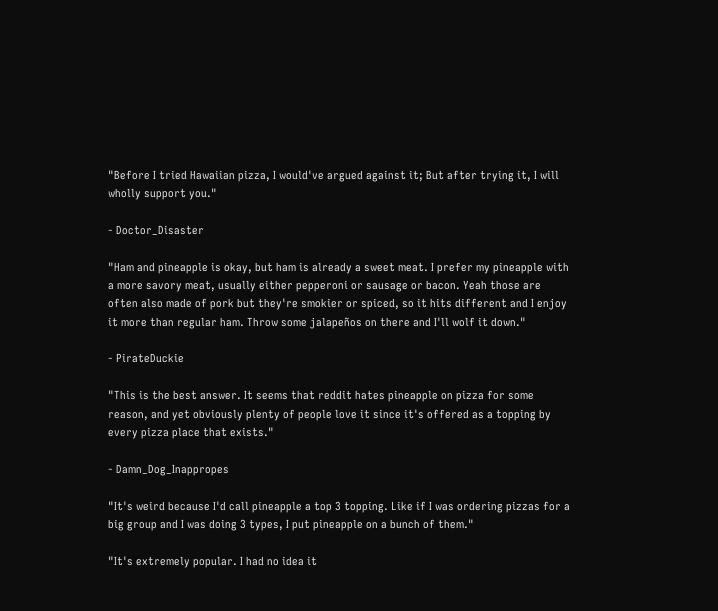"Before I tried Hawaiian pizza, I would've argued against it; But after trying it, I will wholly support you."

- Doctor_Disaster

"Ham and pineapple is okay, but ham is already a sweet meat. I prefer my pineapple with a more savory meat, usually either pepperoni or sausage or bacon. Yeah those are often also made of pork but they're smokier or spiced, so it hits different and I enjoy it more than regular ham. Throw some jalapeños on there and I'll wolf it down."

- PirateDuckie

"This is the best answer. It seems that reddit hates pineapple on pizza for some reason, and yet obviously plenty of people love it since it's offered as a topping by every pizza place that exists."

- Damn_Dog_Inappropes

"It's weird because I'd call pineapple a top 3 topping. Like if I was ordering pizzas for a big group and I was doing 3 types, I put pineapple on a bunch of them."

"It's extremely popular. I had no idea it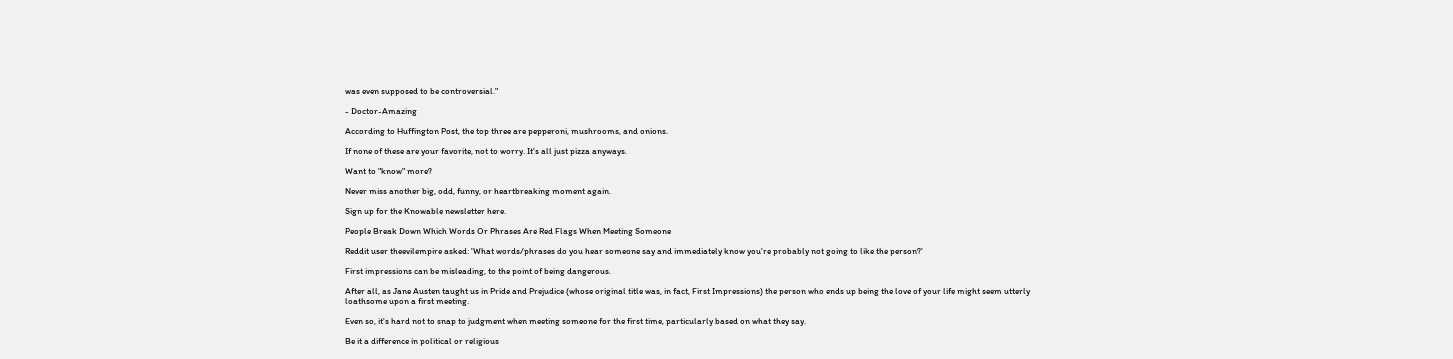was even supposed to be controversial."

- Doctor-Amazing

According to Huffington Post, the top three are pepperoni, mushrooms, and onions.

If none of these are your favorite, not to worry. It's all just pizza anyways.

Want to "know" more?

Never miss another big, odd, funny, or heartbreaking moment again.

Sign up for the Knowable newsletter here.

People Break Down Which Words Or Phrases Are Red Flags When Meeting Someone

Reddit user theevilempire asked: 'What words/phrases do you hear someone say and immediately know you’re probably not going to like the person?'

First impressions can be misleading, to the point of being dangerous.

After all, as Jane Austen taught us in Pride and Prejudice (whose original title was, in fact, First Impressions) the person who ends up being the love of your life might seem utterly loathsome upon a first meeting.

Even so, it's hard not to snap to judgment when meeting someone for the first time, particularly based on what they say.

Be it a difference in political or religious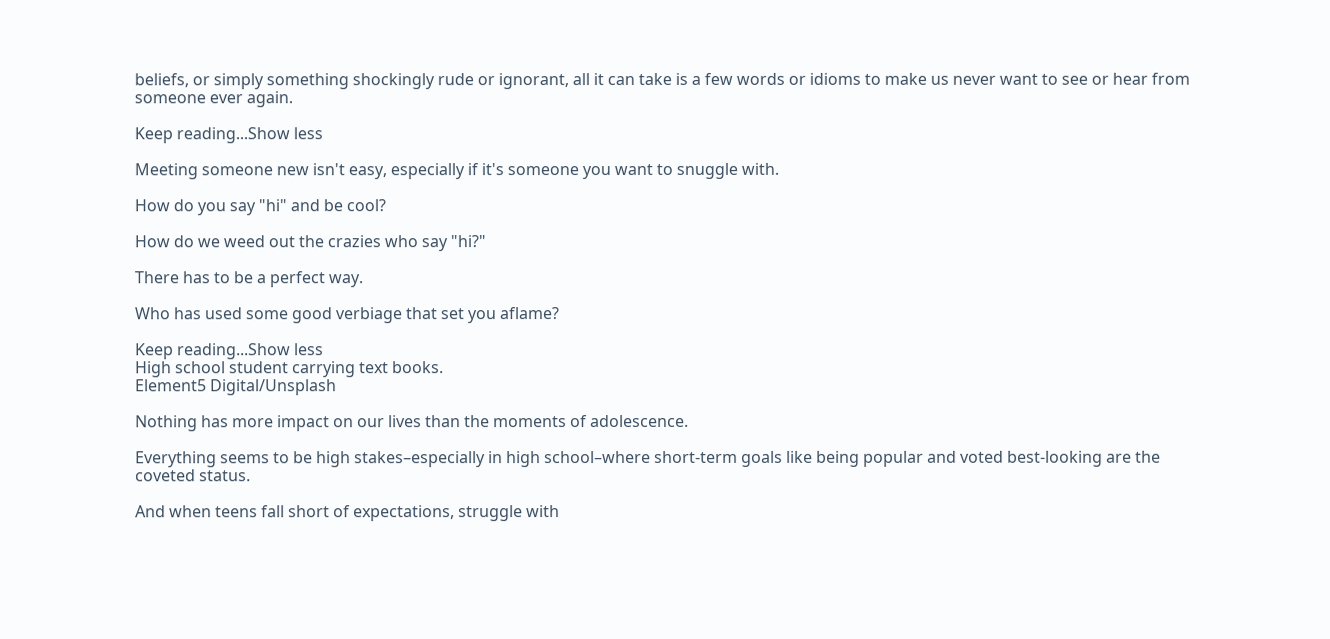beliefs, or simply something shockingly rude or ignorant, all it can take is a few words or idioms to make us never want to see or hear from someone ever again.

Keep reading...Show less

Meeting someone new isn't easy, especially if it's someone you want to snuggle with.

How do you say "hi" and be cool?

How do we weed out the crazies who say "hi?"

There has to be a perfect way.

Who has used some good verbiage that set you aflame?

Keep reading...Show less
High school student carrying text books.
Element5 Digital/Unsplash

Nothing has more impact on our lives than the moments of adolescence.

Everything seems to be high stakes–especially in high school–where short-term goals like being popular and voted best-looking are the coveted status.

And when teens fall short of expectations, struggle with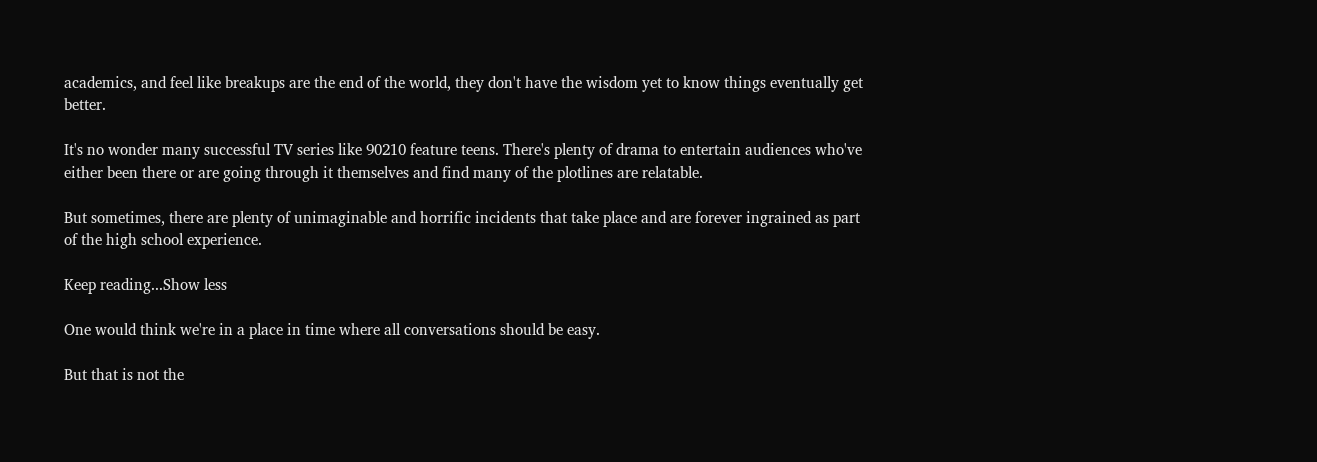academics, and feel like breakups are the end of the world, they don't have the wisdom yet to know things eventually get better.

It's no wonder many successful TV series like 90210 feature teens. There's plenty of drama to entertain audiences who've either been there or are going through it themselves and find many of the plotlines are relatable.

But sometimes, there are plenty of unimaginable and horrific incidents that take place and are forever ingrained as part of the high school experience.

Keep reading...Show less

One would think we're in a place in time where all conversations should be easy.

But that is not the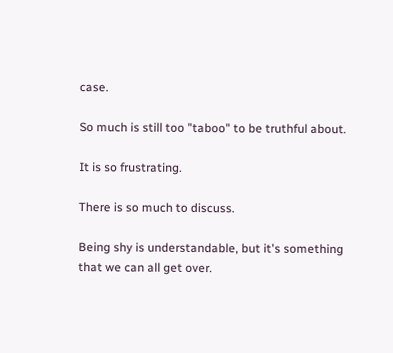case.

So much is still too "taboo" to be truthful about.

It is so frustrating.

There is so much to discuss.

Being shy is understandable, but it's something that we can all get over.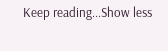Keep reading...Show less